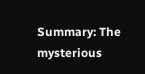Summary: The mysterious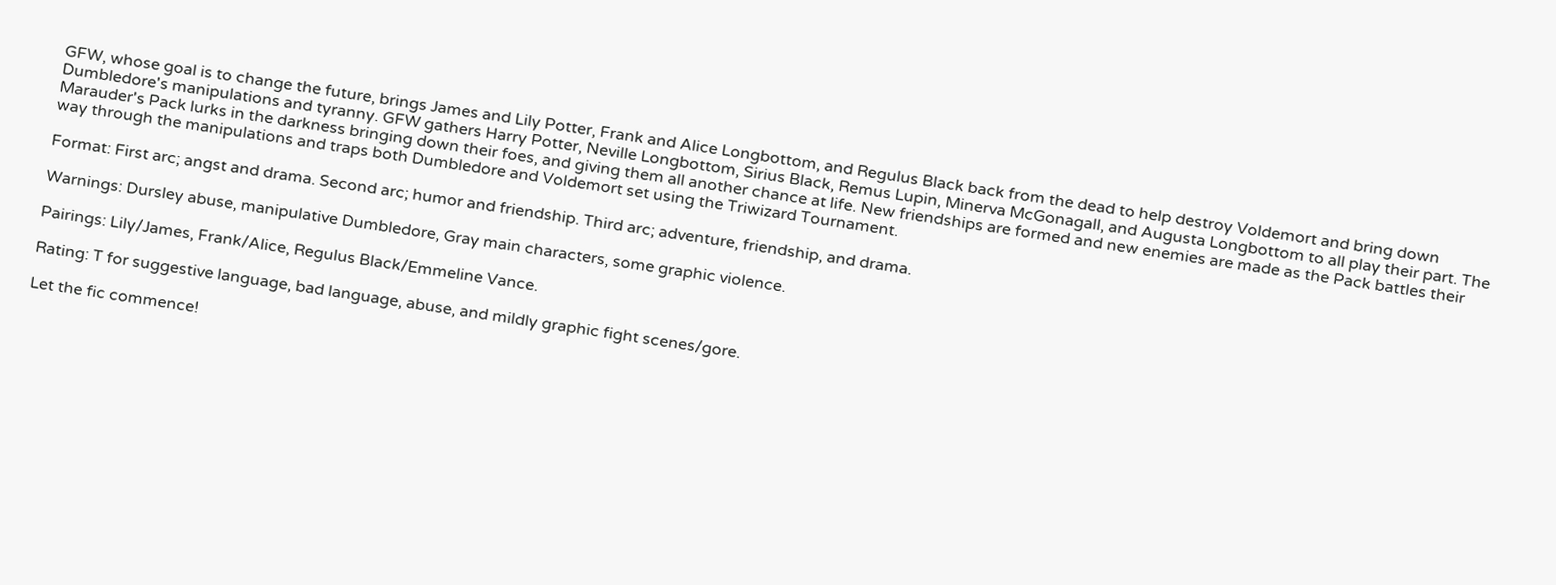GFW, whose goal is to change the future, brings James and Lily Potter, Frank and Alice Longbottom, and Regulus Black back from the dead to help destroy Voldemort and bring down Dumbledore's manipulations and tyranny. GFW gathers Harry Potter, Neville Longbottom, Sirius Black, Remus Lupin, Minerva McGonagall, and Augusta Longbottom to all play their part. The Marauder's Pack lurks in the darkness bringing down their foes, and giving them all another chance at life. New friendships are formed and new enemies are made as the Pack battles their way through the manipulations and traps both Dumbledore and Voldemort set using the Triwizard Tournament.

Format: First arc; angst and drama. Second arc; humor and friendship. Third arc; adventure, friendship, and drama.

Warnings: Dursley abuse, manipulative Dumbledore, Gray main characters, some graphic violence.

Pairings: Lily/James, Frank/Alice, Regulus Black/Emmeline Vance.

Rating: T for suggestive language, bad language, abuse, and mildly graphic fight scenes/gore.

Let the fic commence!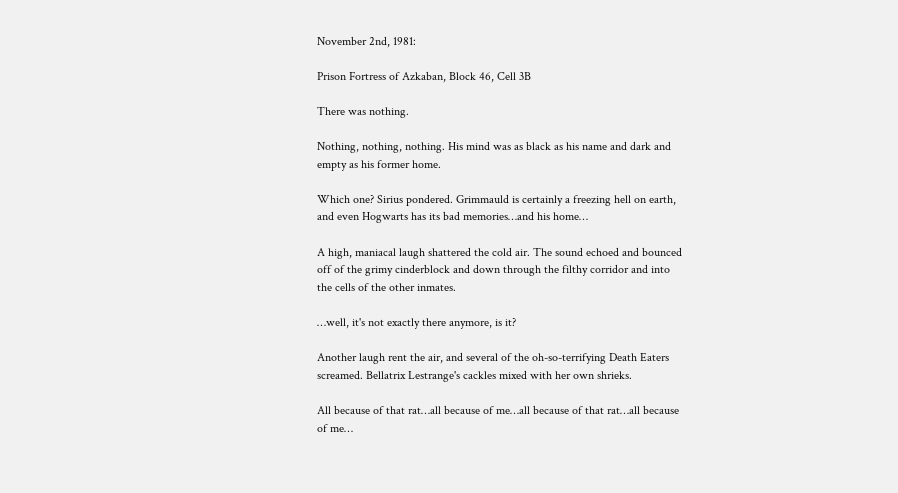November 2nd, 1981:

Prison Fortress of Azkaban, Block 46, Cell 3B

There was nothing.

Nothing, nothing, nothing. His mind was as black as his name and dark and empty as his former home.

Which one? Sirius pondered. Grimmauld is certainly a freezing hell on earth, and even Hogwarts has its bad memories…and his home…

A high, maniacal laugh shattered the cold air. The sound echoed and bounced off of the grimy cinderblock and down through the filthy corridor and into the cells of the other inmates.

…well, it's not exactly there anymore, is it?

Another laugh rent the air, and several of the oh-so-terrifying Death Eaters screamed. Bellatrix Lestrange's cackles mixed with her own shrieks.

All because of that rat…all because of me…all because of that rat…all because of me…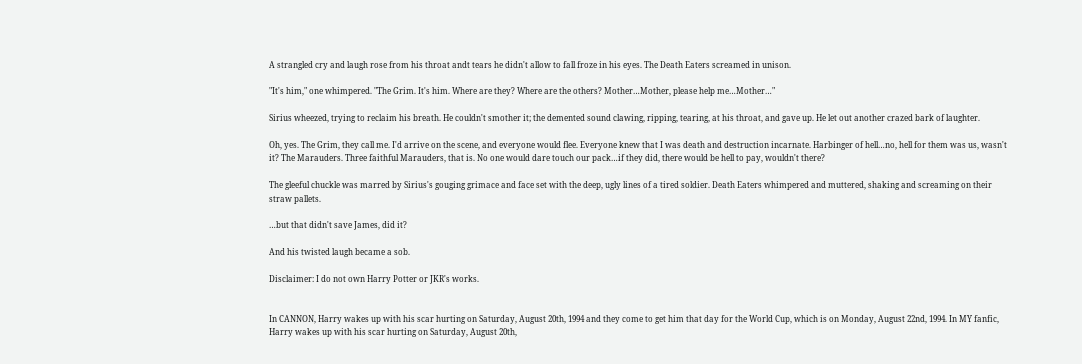A strangled cry and laugh rose from his throat andt tears he didn't allow to fall froze in his eyes. The Death Eaters screamed in unison.

"It's him," one whimpered. "The Grim. It's him. Where are they? Where are the others? Mother…Mother, please help me…Mother…"

Sirius wheezed, trying to reclaim his breath. He couldn't smother it; the demented sound clawing, ripping, tearing, at his throat, and gave up. He let out another crazed bark of laughter.

Oh, yes. The Grim, they call me. I'd arrive on the scene, and everyone would flee. Everyone knew that I was death and destruction incarnate. Harbinger of hell…no, hell for them was us, wasn't it? The Marauders. Three faithful Marauders, that is. No one would dare touch our pack…if they did, there would be hell to pay, wouldn't there?

The gleeful chuckle was marred by Sirius's gouging grimace and face set with the deep, ugly lines of a tired soldier. Death Eaters whimpered and muttered, shaking and screaming on their straw pallets.

…but that didn't save James, did it?

And his twisted laugh became a sob.

Disclaimer: I do not own Harry Potter or JKR's works.


In CANNON, Harry wakes up with his scar hurting on Saturday, August 20th, 1994 and they come to get him that day for the World Cup, which is on Monday, August 22nd, 1994. In MY fanfic, Harry wakes up with his scar hurting on Saturday, August 20th,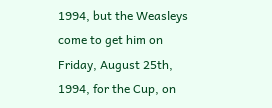1994, but the Weasleys come to get him on Friday, August 25th, 1994, for the Cup, on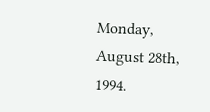Monday, August 28th, 1994.